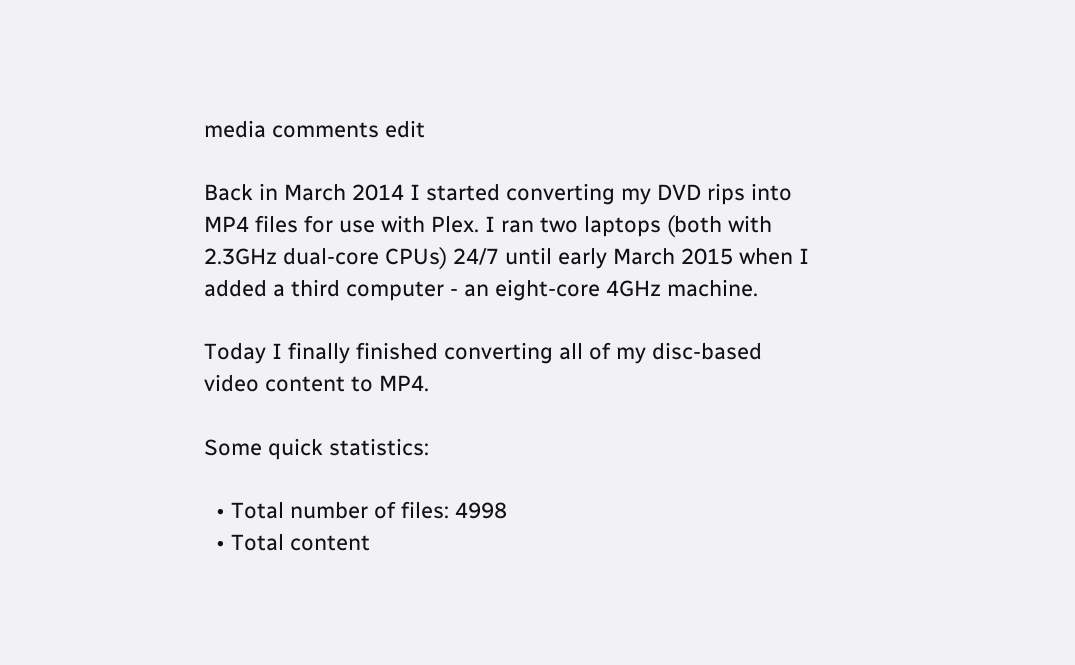media comments edit

Back in March 2014 I started converting my DVD rips into MP4 files for use with Plex. I ran two laptops (both with 2.3GHz dual-core CPUs) 24/7 until early March 2015 when I added a third computer - an eight-core 4GHz machine.

Today I finally finished converting all of my disc-based video content to MP4.

Some quick statistics:

  • Total number of files: 4998
  • Total content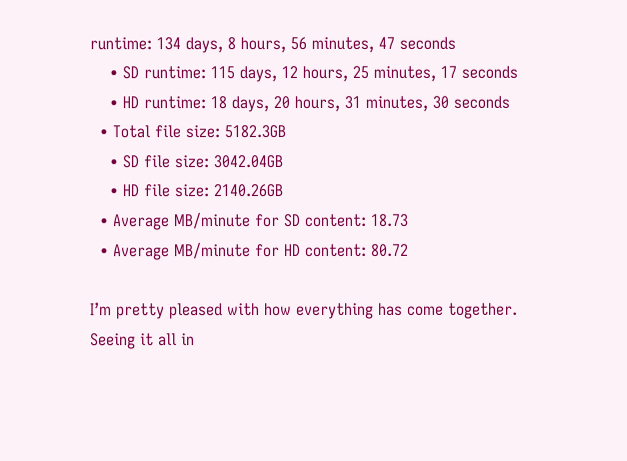runtime: 134 days, 8 hours, 56 minutes, 47 seconds
    • SD runtime: 115 days, 12 hours, 25 minutes, 17 seconds
    • HD runtime: 18 days, 20 hours, 31 minutes, 30 seconds
  • Total file size: 5182.3GB
    • SD file size: 3042.04GB
    • HD file size: 2140.26GB
  • Average MB/minute for SD content: 18.73
  • Average MB/minute for HD content: 80.72

I’m pretty pleased with how everything has come together. Seeing it all in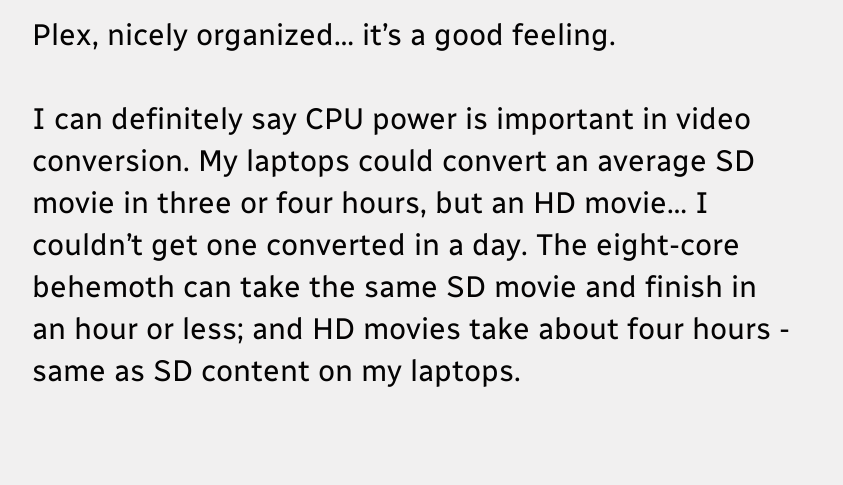Plex, nicely organized… it’s a good feeling.

I can definitely say CPU power is important in video conversion. My laptops could convert an average SD movie in three or four hours, but an HD movie… I couldn’t get one converted in a day. The eight-core behemoth can take the same SD movie and finish in an hour or less; and HD movies take about four hours - same as SD content on my laptops.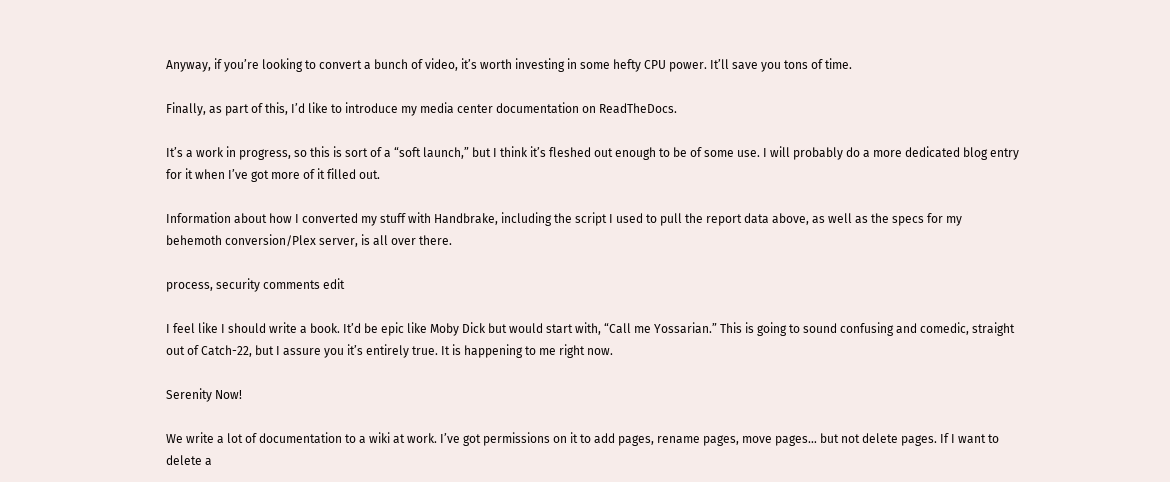Anyway, if you’re looking to convert a bunch of video, it’s worth investing in some hefty CPU power. It’ll save you tons of time.

Finally, as part of this, I’d like to introduce my media center documentation on ReadTheDocs.

It’s a work in progress, so this is sort of a “soft launch,” but I think it’s fleshed out enough to be of some use. I will probably do a more dedicated blog entry for it when I’ve got more of it filled out.

Information about how I converted my stuff with Handbrake, including the script I used to pull the report data above, as well as the specs for my behemoth conversion/Plex server, is all over there.

process, security comments edit

I feel like I should write a book. It’d be epic like Moby Dick but would start with, “Call me Yossarian.” This is going to sound confusing and comedic, straight out of Catch-22, but I assure you it’s entirely true. It is happening to me right now.

Serenity Now!

We write a lot of documentation to a wiki at work. I’ve got permissions on it to add pages, rename pages, move pages… but not delete pages. If I want to delete a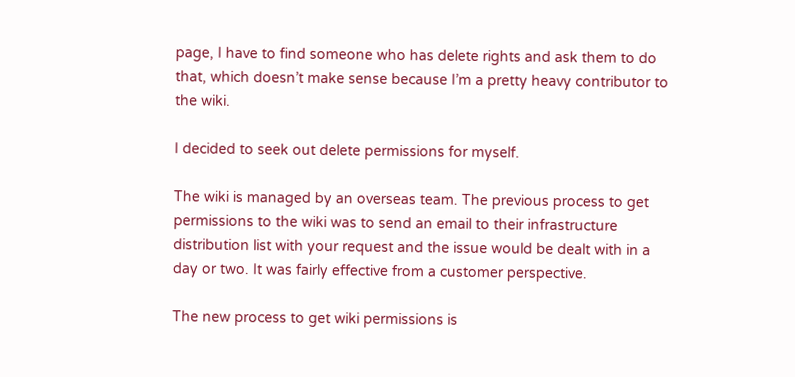page, I have to find someone who has delete rights and ask them to do that, which doesn’t make sense because I’m a pretty heavy contributor to the wiki.

I decided to seek out delete permissions for myself.

The wiki is managed by an overseas team. The previous process to get permissions to the wiki was to send an email to their infrastructure distribution list with your request and the issue would be dealt with in a day or two. It was fairly effective from a customer perspective.

The new process to get wiki permissions is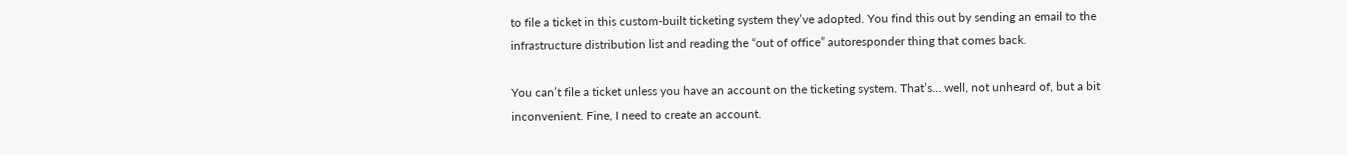to file a ticket in this custom-built ticketing system they’ve adopted. You find this out by sending an email to the infrastructure distribution list and reading the “out of office” autoresponder thing that comes back.

You can’t file a ticket unless you have an account on the ticketing system. That’s… well, not unheard of, but a bit inconvenient. Fine, I need to create an account.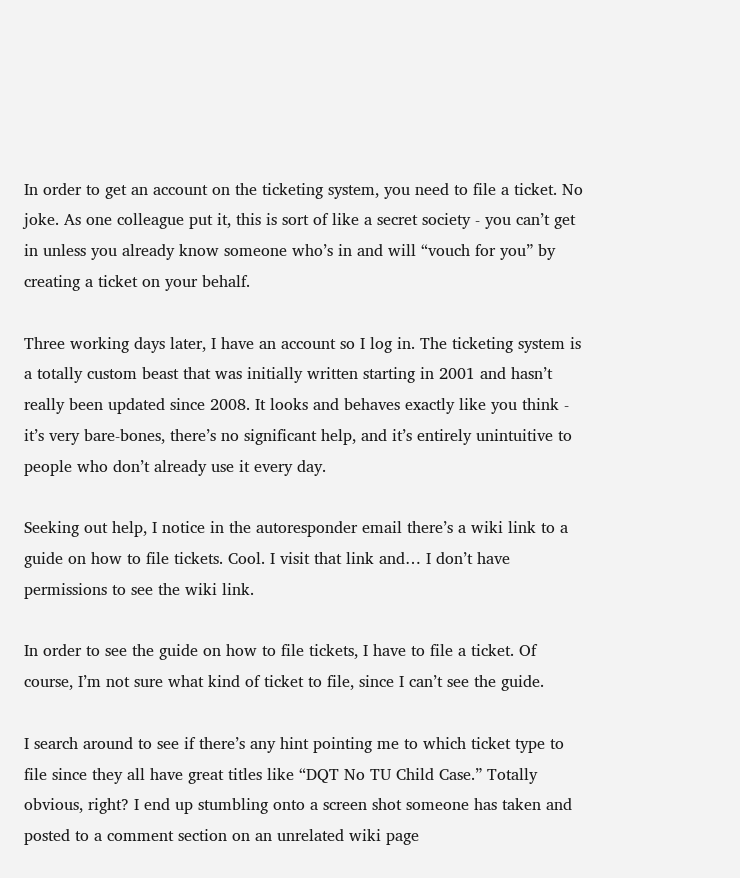In order to get an account on the ticketing system, you need to file a ticket. No joke. As one colleague put it, this is sort of like a secret society - you can’t get in unless you already know someone who’s in and will “vouch for you” by creating a ticket on your behalf.

Three working days later, I have an account so I log in. The ticketing system is a totally custom beast that was initially written starting in 2001 and hasn’t really been updated since 2008. It looks and behaves exactly like you think - it’s very bare-bones, there’s no significant help, and it’s entirely unintuitive to people who don’t already use it every day.

Seeking out help, I notice in the autoresponder email there’s a wiki link to a guide on how to file tickets. Cool. I visit that link and… I don’t have permissions to see the wiki link.

In order to see the guide on how to file tickets, I have to file a ticket. Of course, I’m not sure what kind of ticket to file, since I can’t see the guide.

I search around to see if there’s any hint pointing me to which ticket type to file since they all have great titles like “DQT No TU Child Case.” Totally obvious, right? I end up stumbling onto a screen shot someone has taken and posted to a comment section on an unrelated wiki page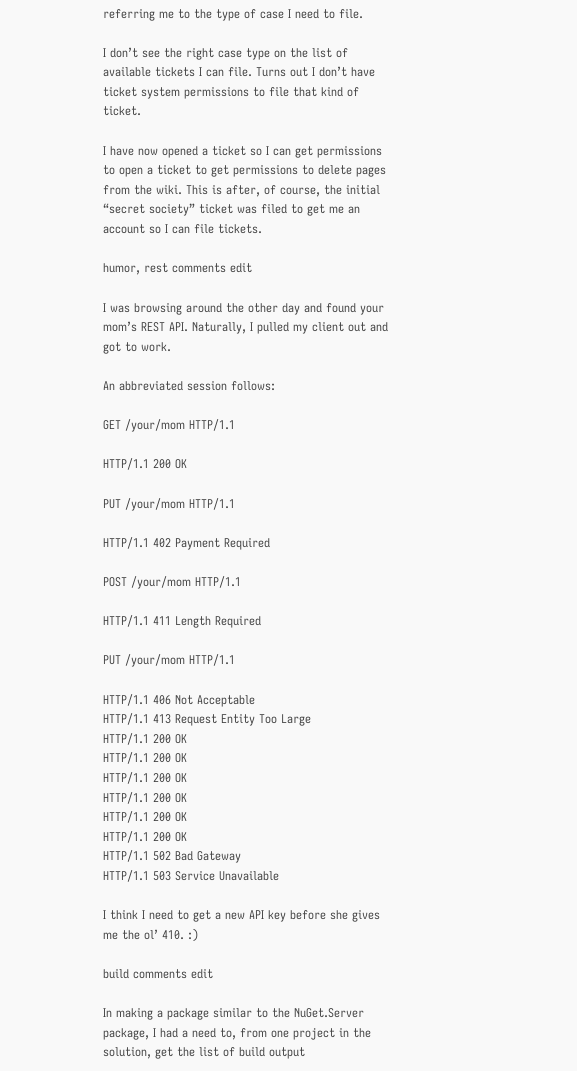referring me to the type of case I need to file.

I don’t see the right case type on the list of available tickets I can file. Turns out I don’t have ticket system permissions to file that kind of ticket.

I have now opened a ticket so I can get permissions to open a ticket to get permissions to delete pages from the wiki. This is after, of course, the initial “secret society” ticket was filed to get me an account so I can file tickets.

humor, rest comments edit

I was browsing around the other day and found your mom’s REST API. Naturally, I pulled my client out and got to work.

An abbreviated session follows:

GET /your/mom HTTP/1.1

HTTP/1.1 200 OK

PUT /your/mom HTTP/1.1

HTTP/1.1 402 Payment Required

POST /your/mom HTTP/1.1

HTTP/1.1 411 Length Required

PUT /your/mom HTTP/1.1

HTTP/1.1 406 Not Acceptable
HTTP/1.1 413 Request Entity Too Large
HTTP/1.1 200 OK
HTTP/1.1 200 OK
HTTP/1.1 200 OK
HTTP/1.1 200 OK
HTTP/1.1 200 OK
HTTP/1.1 200 OK
HTTP/1.1 502 Bad Gateway
HTTP/1.1 503 Service Unavailable

I think I need to get a new API key before she gives me the ol’ 410. :)

build comments edit

In making a package similar to the NuGet.Server package, I had a need to, from one project in the solution, get the list of build output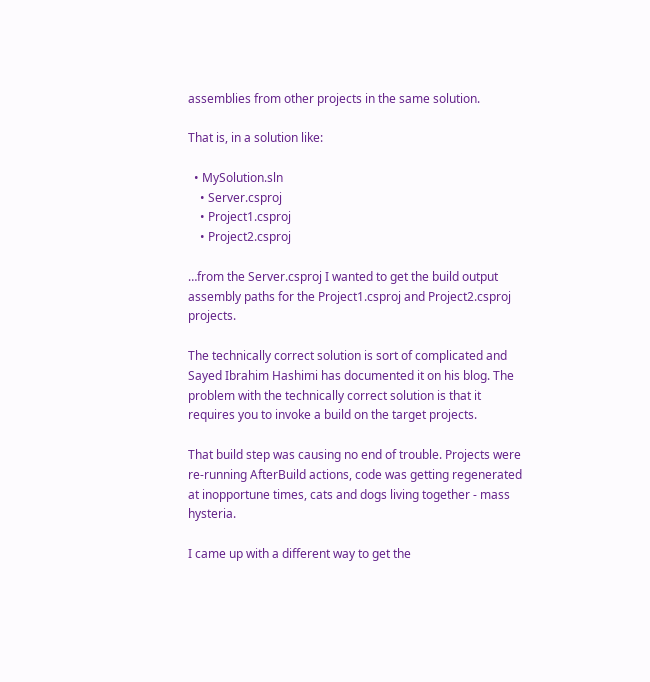assemblies from other projects in the same solution.

That is, in a solution like:

  • MySolution.sln
    • Server.csproj
    • Project1.csproj
    • Project2.csproj

…from the Server.csproj I wanted to get the build output assembly paths for the Project1.csproj and Project2.csproj projects.

The technically correct solution is sort of complicated and Sayed Ibrahim Hashimi has documented it on his blog. The problem with the technically correct solution is that it requires you to invoke a build on the target projects.

That build step was causing no end of trouble. Projects were re-running AfterBuild actions, code was getting regenerated at inopportune times, cats and dogs living together - mass hysteria.

I came up with a different way to get the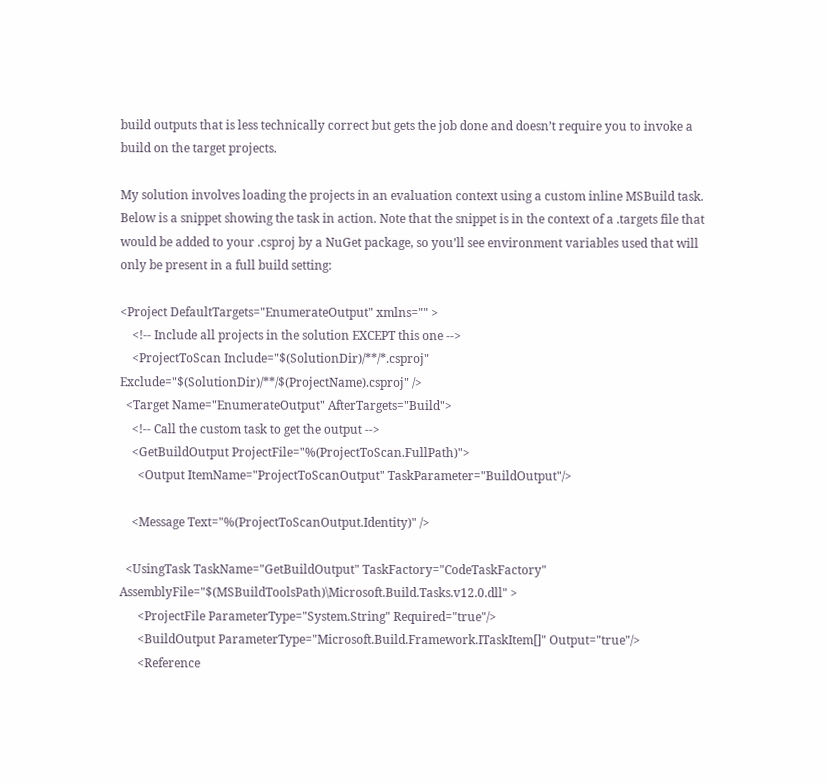build outputs that is less technically correct but gets the job done and doesn’t require you to invoke a build on the target projects.

My solution involves loading the projects in an evaluation context using a custom inline MSBuild task. Below is a snippet showing the task in action. Note that the snippet is in the context of a .targets file that would be added to your .csproj by a NuGet package, so you’ll see environment variables used that will only be present in a full build setting:

<Project DefaultTargets="EnumerateOutput" xmlns="" >
    <!-- Include all projects in the solution EXCEPT this one -->
    <ProjectToScan Include="$(SolutionDir)/**/*.csproj" Exclude="$(SolutionDir)/**/$(ProjectName).csproj" />
  <Target Name="EnumerateOutput" AfterTargets="Build">
    <!-- Call the custom task to get the output -->
    <GetBuildOutput ProjectFile="%(ProjectToScan.FullPath)">
      <Output ItemName="ProjectToScanOutput" TaskParameter="BuildOutput"/>

    <Message Text="%(ProjectToScanOutput.Identity)" />

  <UsingTask TaskName="GetBuildOutput" TaskFactory="CodeTaskFactory" AssemblyFile="$(MSBuildToolsPath)\Microsoft.Build.Tasks.v12.0.dll" >
      <ProjectFile ParameterType="System.String" Required="true"/>
      <BuildOutput ParameterType="Microsoft.Build.Framework.ITaskItem[]" Output="true"/>
      <Reference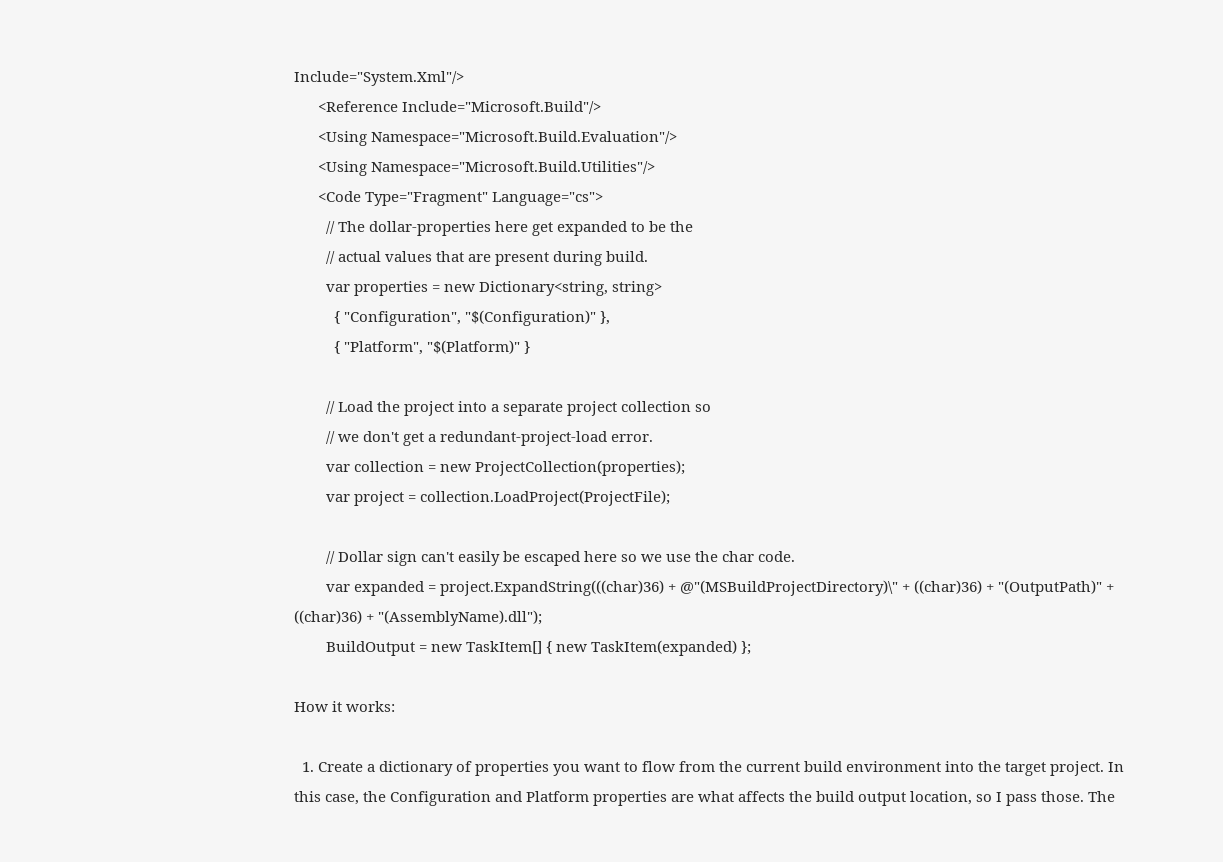Include="System.Xml"/>
      <Reference Include="Microsoft.Build"/>
      <Using Namespace="Microsoft.Build.Evaluation"/>
      <Using Namespace="Microsoft.Build.Utilities"/>
      <Code Type="Fragment" Language="cs">
        // The dollar-properties here get expanded to be the
        // actual values that are present during build.
        var properties = new Dictionary<string, string>
          { "Configuration", "$(Configuration)" },
          { "Platform", "$(Platform)" }

        // Load the project into a separate project collection so
        // we don't get a redundant-project-load error.
        var collection = new ProjectCollection(properties);
        var project = collection.LoadProject(ProjectFile);

        // Dollar sign can't easily be escaped here so we use the char code.
        var expanded = project.ExpandString(((char)36) + @"(MSBuildProjectDirectory)\" + ((char)36) + "(OutputPath)" + ((char)36) + "(AssemblyName).dll");
        BuildOutput = new TaskItem[] { new TaskItem(expanded) };

How it works:

  1. Create a dictionary of properties you want to flow from the current build environment into the target project. In this case, the Configuration and Platform properties are what affects the build output location, so I pass those. The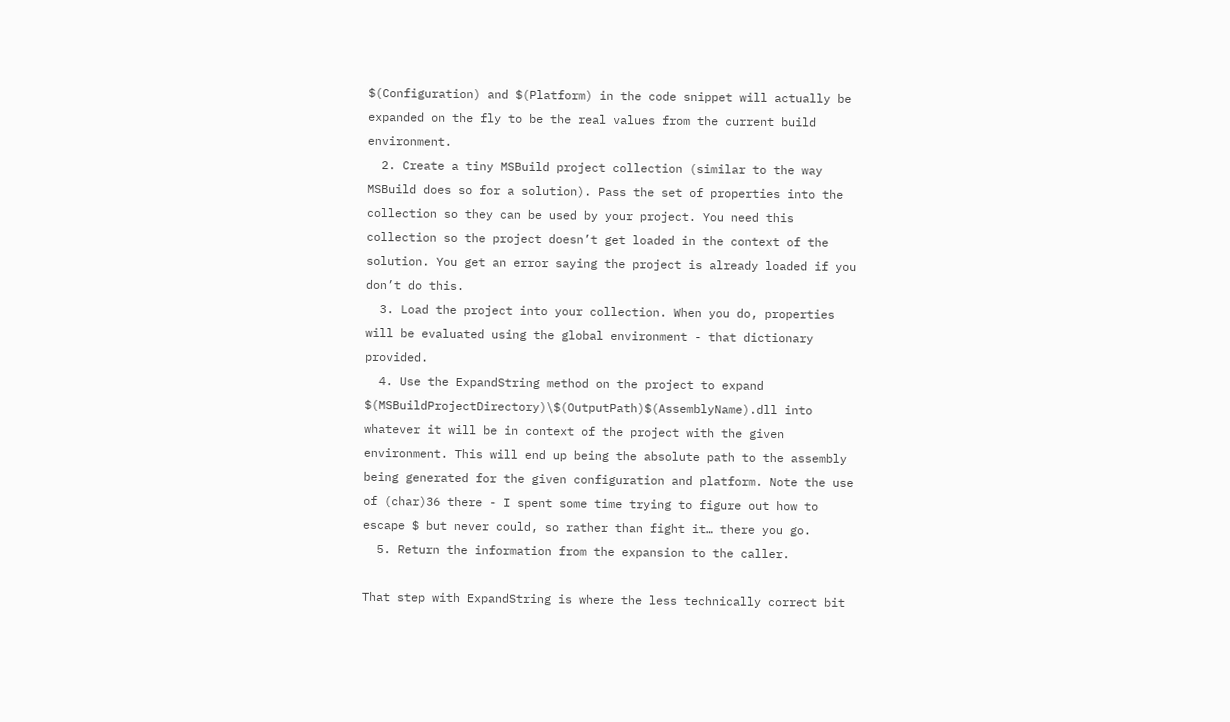$(Configuration) and $(Platform) in the code snippet will actually be expanded on the fly to be the real values from the current build environment.
  2. Create a tiny MSBuild project collection (similar to the way MSBuild does so for a solution). Pass the set of properties into the collection so they can be used by your project. You need this collection so the project doesn’t get loaded in the context of the solution. You get an error saying the project is already loaded if you don’t do this.
  3. Load the project into your collection. When you do, properties will be evaluated using the global environment - that dictionary provided.
  4. Use the ExpandString method on the project to expand $(MSBuildProjectDirectory)\$(OutputPath)$(AssemblyName).dll into whatever it will be in context of the project with the given environment. This will end up being the absolute path to the assembly being generated for the given configuration and platform. Note the use of (char)36 there - I spent some time trying to figure out how to escape $ but never could, so rather than fight it… there you go.
  5. Return the information from the expansion to the caller.

That step with ExpandString is where the less technically correct bit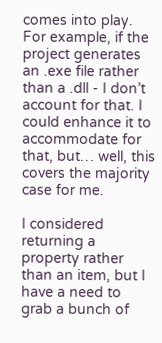comes into play. For example, if the project generates an .exe file rather than a .dll - I don’t account for that. I could enhance it to accommodate for that, but… well, this covers the majority case for me.

I considered returning a property rather than an item, but I have a need to grab a bunch of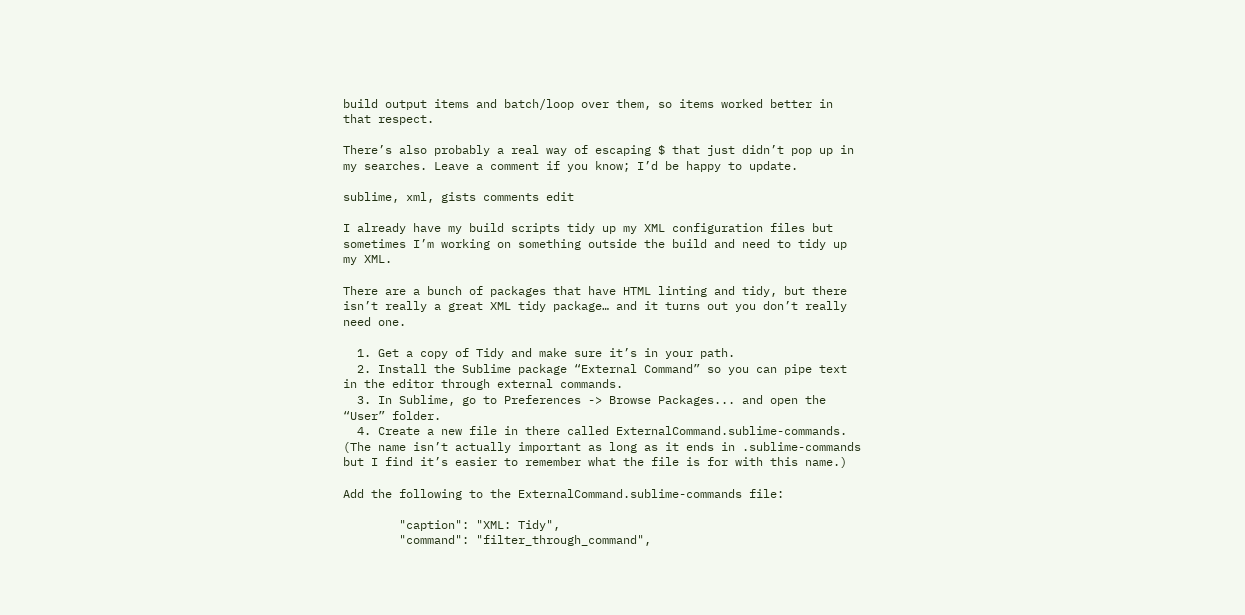build output items and batch/loop over them, so items worked better in that respect.

There’s also probably a real way of escaping $ that just didn’t pop up in my searches. Leave a comment if you know; I’d be happy to update.

sublime, xml, gists comments edit

I already have my build scripts tidy up my XML configuration files but sometimes I’m working on something outside the build and need to tidy up my XML.

There are a bunch of packages that have HTML linting and tidy, but there isn’t really a great XML tidy package… and it turns out you don’t really need one.

  1. Get a copy of Tidy and make sure it’s in your path.
  2. Install the Sublime package “External Command” so you can pipe text in the editor through external commands.
  3. In Sublime, go to Preferences -> Browse Packages... and open the “User” folder.
  4. Create a new file in there called ExternalCommand.sublime-commands. (The name isn’t actually important as long as it ends in .sublime-commands but I find it’s easier to remember what the file is for with this name.)

Add the following to the ExternalCommand.sublime-commands file:

        "caption": "XML: Tidy",
        "command": "filter_through_command",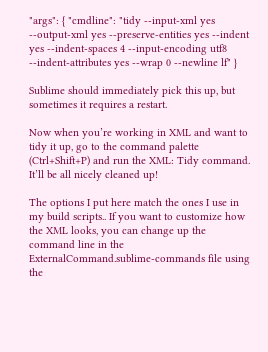"args": { "cmdline": "tidy --input-xml yes --output-xml yes --preserve-entities yes --indent yes --indent-spaces 4 --input-encoding utf8 --indent-attributes yes --wrap 0 --newline lf" }

Sublime should immediately pick this up, but sometimes it requires a restart.

Now when you’re working in XML and want to tidy it up, go to the command palette (Ctrl+Shift+P) and run the XML: Tidy command. It’ll be all nicely cleaned up!

The options I put here match the ones I use in my build scripts.. If you want to customize how the XML looks, you can change up the command line in the ExternalCommand.sublime-commands file using the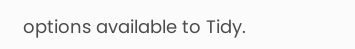options available to Tidy.